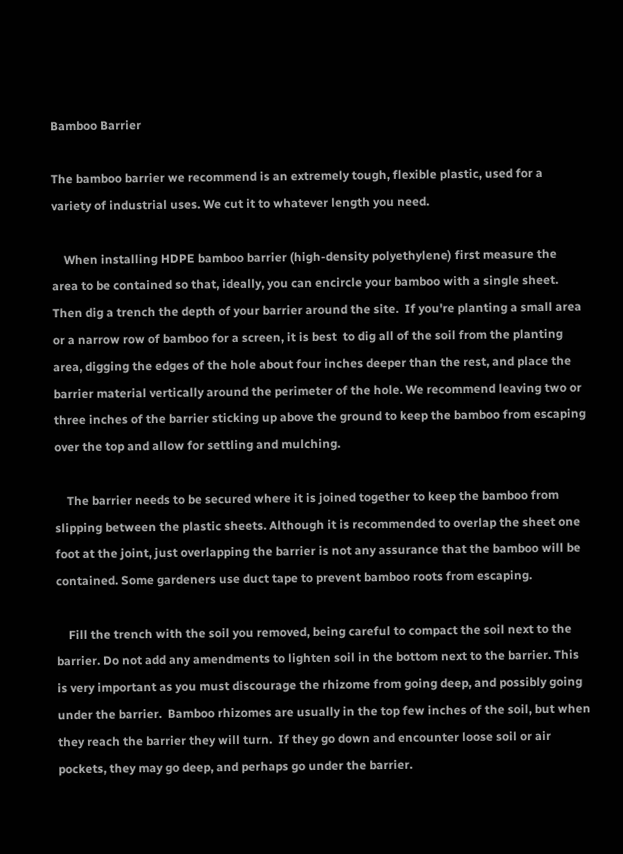Bamboo Barrier

The bamboo barrier we recommend is an extremely tough, flexible plastic, used for a variety of industrial uses. We cut it to whatever length you need.

    When installing HDPE bamboo barrier (high-density polyethylene) first measure the area to be contained so that, ideally, you can encircle your bamboo with a single sheet. Then dig a trench the depth of your barrier around the site.  If you're planting a small area or a narrow row of bamboo for a screen, it is best  to dig all of the soil from the planting area, digging the edges of the hole about four inches deeper than the rest, and place the barrier material vertically around the perimeter of the hole. We recommend leaving two or three inches of the barrier sticking up above the ground to keep the bamboo from escaping over the top and allow for settling and mulching.

    The barrier needs to be secured where it is joined together to keep the bamboo from slipping between the plastic sheets. Although it is recommended to overlap the sheet one foot at the joint, just overlapping the barrier is not any assurance that the bamboo will be contained. Some gardeners use duct tape to prevent bamboo roots from escaping.

    Fill the trench with the soil you removed, being careful to compact the soil next to the barrier. Do not add any amendments to lighten soil in the bottom next to the barrier. This is very important as you must discourage the rhizome from going deep, and possibly going under the barrier.  Bamboo rhizomes are usually in the top few inches of the soil, but when they reach the barrier they will turn.  If they go down and encounter loose soil or air pockets, they may go deep, and perhaps go under the barrier.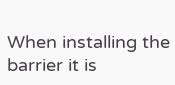When installing the barrier it is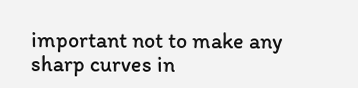important not to make any sharp curves in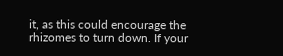it, as this could encourage the rhizomes to turn down. If your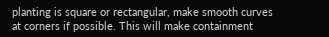planting is square or rectangular, make smooth curves at corners if possible. This will make containment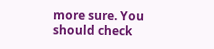more sure. You should check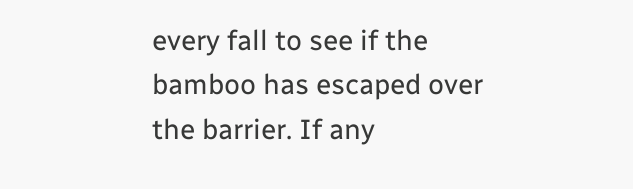every fall to see if the bamboo has escaped over the barrier. If any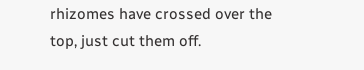rhizomes have crossed over the top, just cut them off.